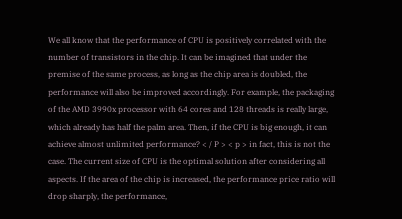We all know that the performance of CPU is positively correlated with the number of transistors in the chip. It can be imagined that under the premise of the same process, as long as the chip area is doubled, the performance will also be improved accordingly. For example, the packaging of the AMD 3990x processor with 64 cores and 128 threads is really large, which already has half the palm area. Then, if the CPU is big enough, it can achieve almost unlimited performance? < / P > < p > in fact, this is not the case. The current size of CPU is the optimal solution after considering all aspects. If the area of the chip is increased, the performance price ratio will drop sharply, the performance,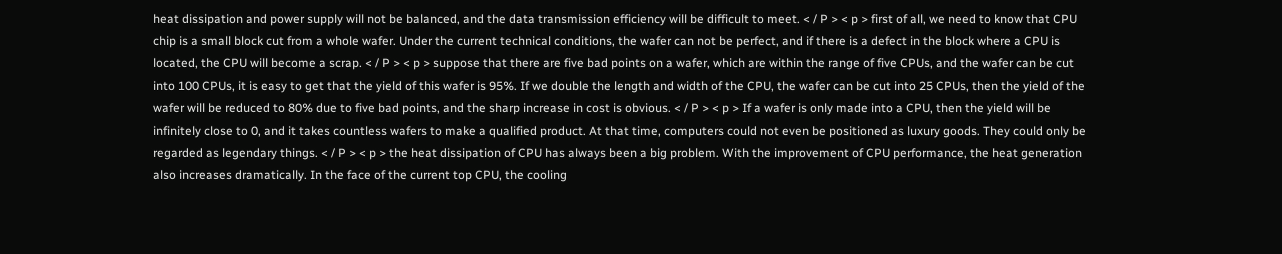heat dissipation and power supply will not be balanced, and the data transmission efficiency will be difficult to meet. < / P > < p > first of all, we need to know that CPU chip is a small block cut from a whole wafer. Under the current technical conditions, the wafer can not be perfect, and if there is a defect in the block where a CPU is located, the CPU will become a scrap. < / P > < p > suppose that there are five bad points on a wafer, which are within the range of five CPUs, and the wafer can be cut into 100 CPUs, it is easy to get that the yield of this wafer is 95%. If we double the length and width of the CPU, the wafer can be cut into 25 CPUs, then the yield of the wafer will be reduced to 80% due to five bad points, and the sharp increase in cost is obvious. < / P > < p > If a wafer is only made into a CPU, then the yield will be infinitely close to 0, and it takes countless wafers to make a qualified product. At that time, computers could not even be positioned as luxury goods. They could only be regarded as legendary things. < / P > < p > the heat dissipation of CPU has always been a big problem. With the improvement of CPU performance, the heat generation also increases dramatically. In the face of the current top CPU, the cooling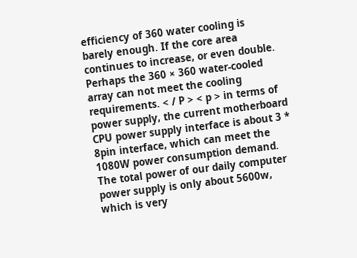efficiency of 360 water cooling is barely enough. If the core area continues to increase, or even double. Perhaps the 360 × 360 water-cooled array can not meet the cooling requirements. < / P > < p > in terms of power supply, the current motherboard CPU power supply interface is about 3 * 8pin interface, which can meet the 1080W power consumption demand. The total power of our daily computer power supply is only about 5600w, which is very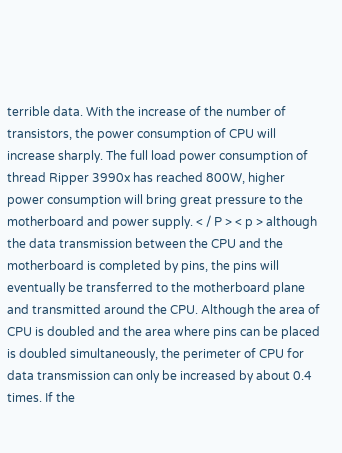terrible data. With the increase of the number of transistors, the power consumption of CPU will increase sharply. The full load power consumption of thread Ripper 3990x has reached 800W, higher power consumption will bring great pressure to the motherboard and power supply. < / P > < p > although the data transmission between the CPU and the motherboard is completed by pins, the pins will eventually be transferred to the motherboard plane and transmitted around the CPU. Although the area of CPU is doubled and the area where pins can be placed is doubled simultaneously, the perimeter of CPU for data transmission can only be increased by about 0.4 times. If the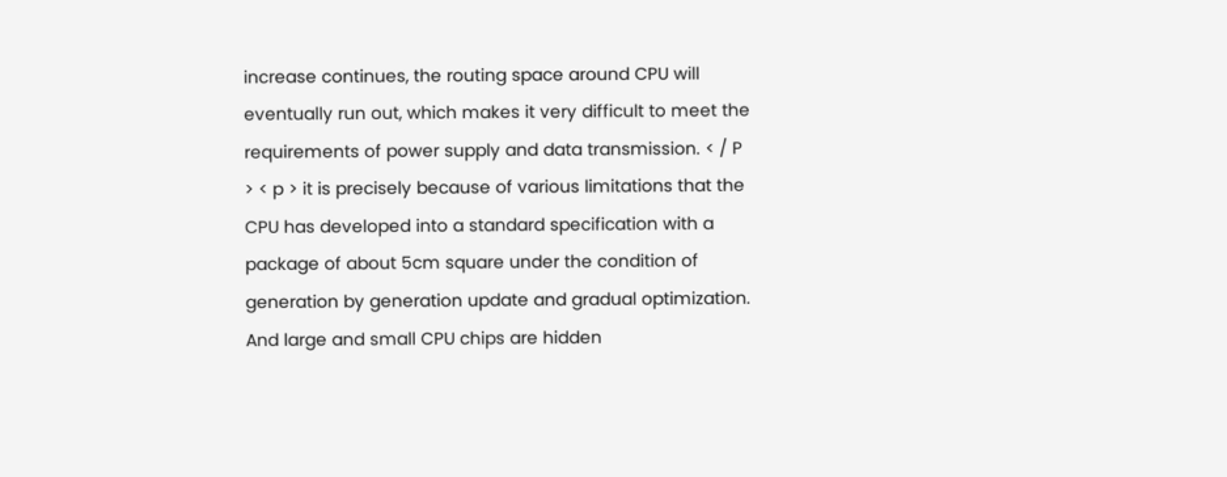increase continues, the routing space around CPU will eventually run out, which makes it very difficult to meet the requirements of power supply and data transmission. < / P > < p > it is precisely because of various limitations that the CPU has developed into a standard specification with a package of about 5cm square under the condition of generation by generation update and gradual optimization. And large and small CPU chips are hidden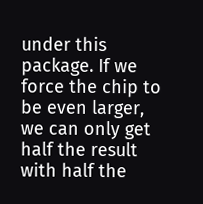under this package. If we force the chip to be even larger, we can only get half the result with half the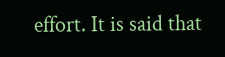effort. It is said that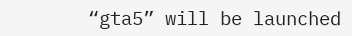“gta5” will be launched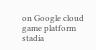on Google cloud game platform stadia